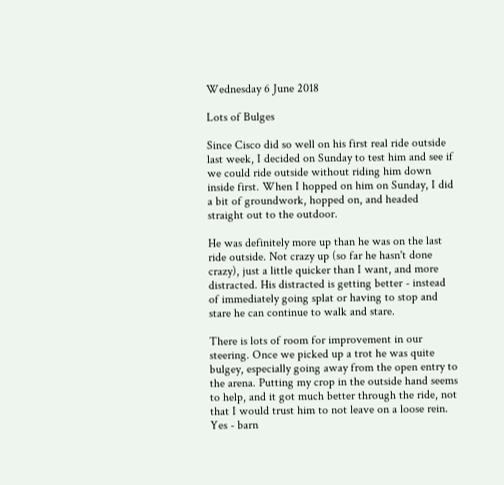Wednesday 6 June 2018

Lots of Bulges

Since Cisco did so well on his first real ride outside last week, I decided on Sunday to test him and see if we could ride outside without riding him down inside first. When I hopped on him on Sunday, I did a bit of groundwork, hopped on, and headed straight out to the outdoor.

He was definitely more up than he was on the last ride outside. Not crazy up (so far he hasn't done crazy), just a little quicker than I want, and more distracted. His distracted is getting better - instead of immediately going splat or having to stop and stare he can continue to walk and stare.

There is lots of room for improvement in our steering. Once we picked up a trot he was quite bulgey, especially going away from the open entry to the arena. Putting my crop in the outside hand seems to help, and it got much better through the ride, not that I would trust him to not leave on a loose rein.
Yes - barn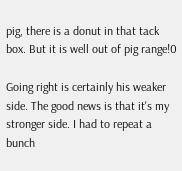pig, there is a donut in that tack box. But it is well out of pig range!0

Going right is certainly his weaker side. The good news is that it's my stronger side. I had to repeat a bunch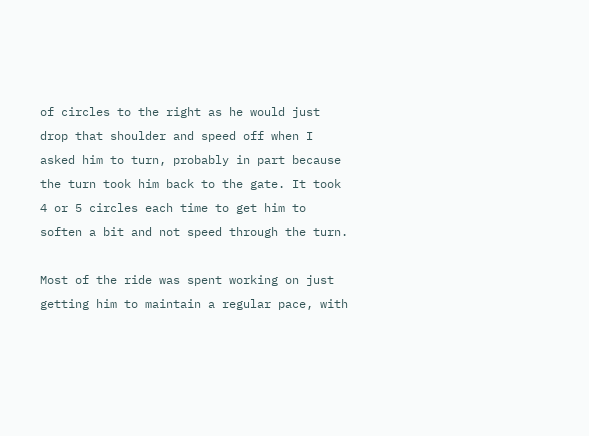of circles to the right as he would just drop that shoulder and speed off when I asked him to turn, probably in part because the turn took him back to the gate. It took 4 or 5 circles each time to get him to soften a bit and not speed through the turn.

Most of the ride was spent working on just getting him to maintain a regular pace, with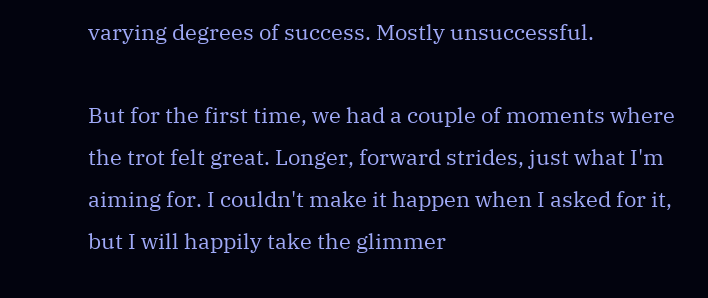varying degrees of success. Mostly unsuccessful.

But for the first time, we had a couple of moments where the trot felt great. Longer, forward strides, just what I'm aiming for. I couldn't make it happen when I asked for it, but I will happily take the glimmer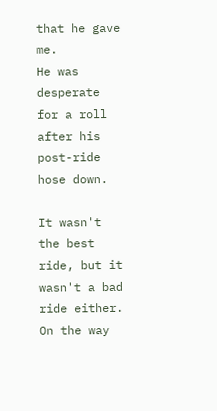that he gave me.
He was desperate for a roll after his post-ride hose down.

It wasn't the best ride, but it wasn't a bad ride either. On the way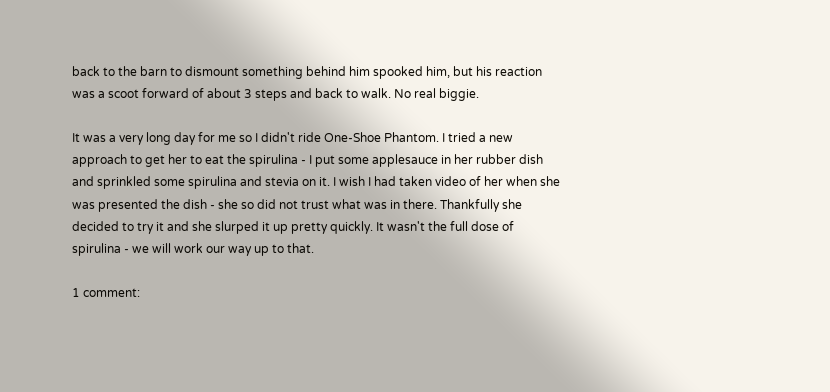back to the barn to dismount something behind him spooked him, but his reaction was a scoot forward of about 3 steps and back to walk. No real biggie.

It was a very long day for me so I didn't ride One-Shoe Phantom. I tried a new approach to get her to eat the spirulina - I put some applesauce in her rubber dish and sprinkled some spirulina and stevia on it. I wish I had taken video of her when she was presented the dish - she so did not trust what was in there. Thankfully she decided to try it and she slurped it up pretty quickly. It wasn't the full dose of spirulina - we will work our way up to that.

1 comment: